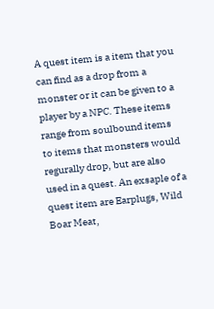A quest item is a item that you can find as a drop from a monster or it can be given to a player by a NPC. These items range from soulbound items to items that monsters would regurally drop, but are also used in a quest. An exsaple of a quest item are Earplugs, Wild Boar Meat,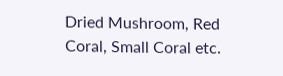Dried Mushroom, Red Coral, Small Coral etc.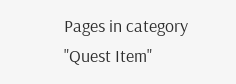Pages in category "Quest Item"